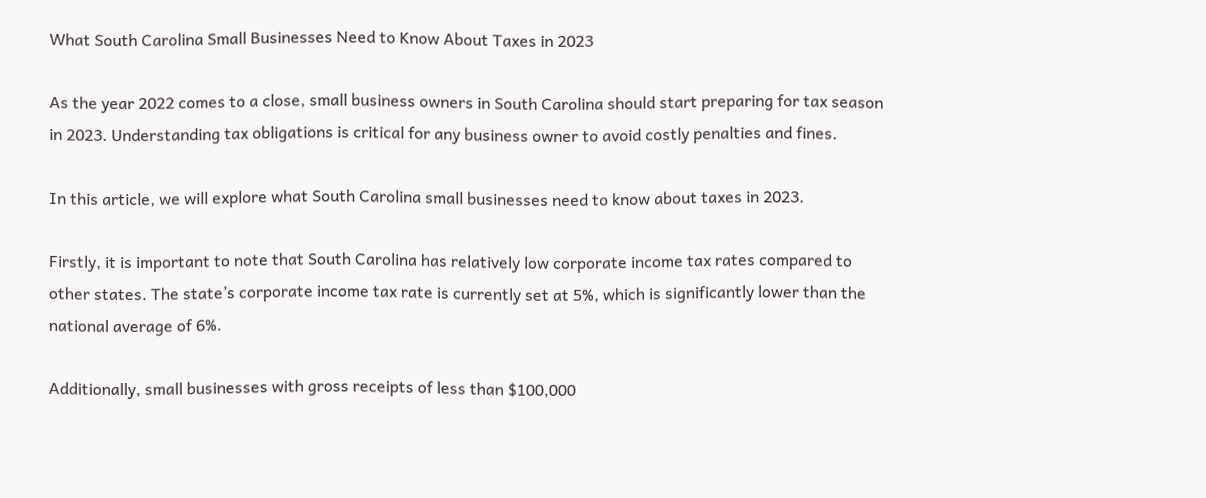What South Carolina Small Businesses Need to Know About Taxes in 2023

As the year 2022 comes to a close, small business owners in South Carolina should start preparing for tax season in 2023. Understanding tax obligations is critical for any business owner to avoid costly penalties and fines.

In this article, we will explore what South Carolina small businesses need to know about taxes in 2023.

Firstly, it is important to note that South Carolina has relatively low corporate income tax rates compared to other states. The state’s corporate income tax rate is currently set at 5%, which is significantly lower than the national average of 6%.

Additionally, small businesses with gross receipts of less than $100,000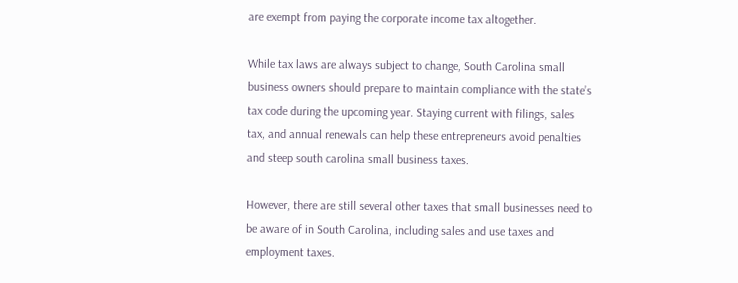are exempt from paying the corporate income tax altogether.

While tax laws are always subject to change, South Carolina small business owners should prepare to maintain compliance with the state’s tax code during the upcoming year. Staying current with filings, sales tax, and annual renewals can help these entrepreneurs avoid penalties and steep south carolina small business taxes.

However, there are still several other taxes that small businesses need to be aware of in South Carolina, including sales and use taxes and employment taxes.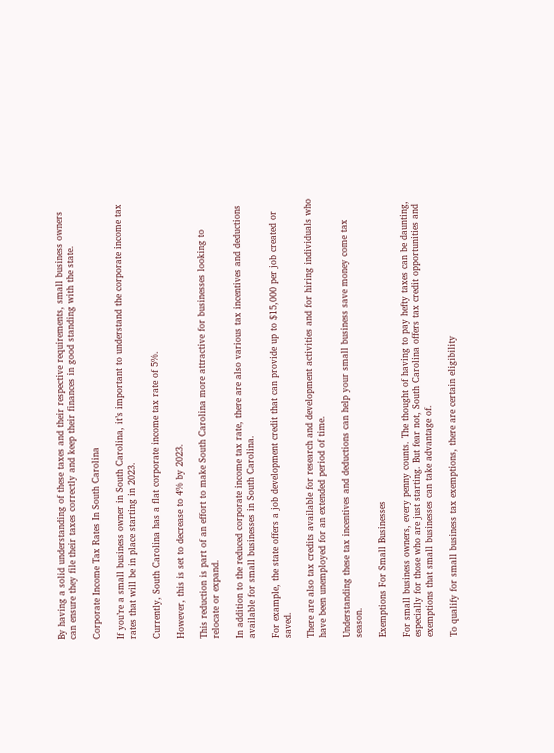By having a solid understanding of these taxes and their respective requirements, small business owners can ensure they file their taxes correctly and keep their finances in good standing with the state.

Corporate Income Tax Rates In South Carolina

If you’re a small business owner in South Carolina, it’s important to understand the corporate income tax rates that will be in place starting in 2023.

Currently, South Carolina has a flat corporate income tax rate of 5%.

However, this is set to decrease to 4% by 2023.

This reduction is part of an effort to make South Carolina more attractive for businesses looking to relocate or expand.

In addition to the reduced corporate income tax rate, there are also various tax incentives and deductions available for small businesses in South Carolina.

For example, the state offers a job development credit that can provide up to $15,000 per job created or saved.

There are also tax credits available for research and development activities and for hiring individuals who have been unemployed for an extended period of time.

Understanding these tax incentives and deductions can help your small business save money come tax season.

Exemptions For Small Businesses

For small business owners, every penny counts. The thought of having to pay hefty taxes can be daunting, especially for those who are just starting. But fear not, South Carolina offers tax credit opportunities and exemptions that small businesses can take advantage of.

To qualify for small business tax exemptions, there are certain eligibility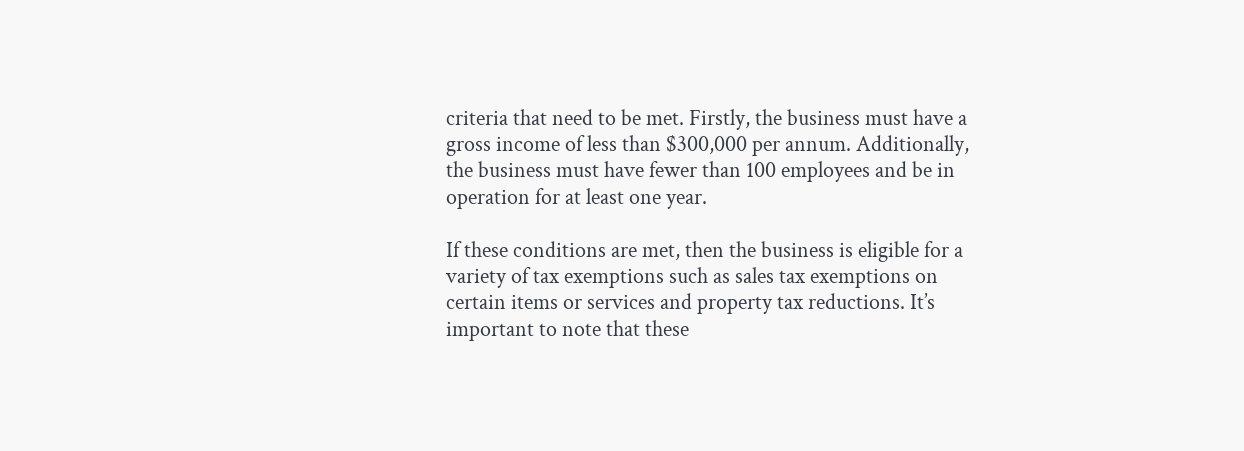criteria that need to be met. Firstly, the business must have a gross income of less than $300,000 per annum. Additionally, the business must have fewer than 100 employees and be in operation for at least one year.

If these conditions are met, then the business is eligible for a variety of tax exemptions such as sales tax exemptions on certain items or services and property tax reductions. It’s important to note that these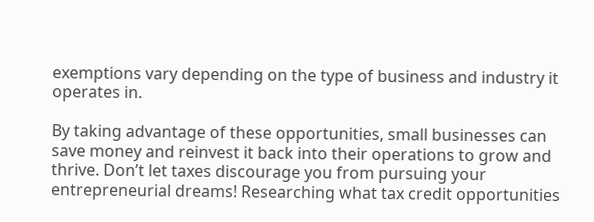exemptions vary depending on the type of business and industry it operates in.

By taking advantage of these opportunities, small businesses can save money and reinvest it back into their operations to grow and thrive. Don’t let taxes discourage you from pursuing your entrepreneurial dreams! Researching what tax credit opportunities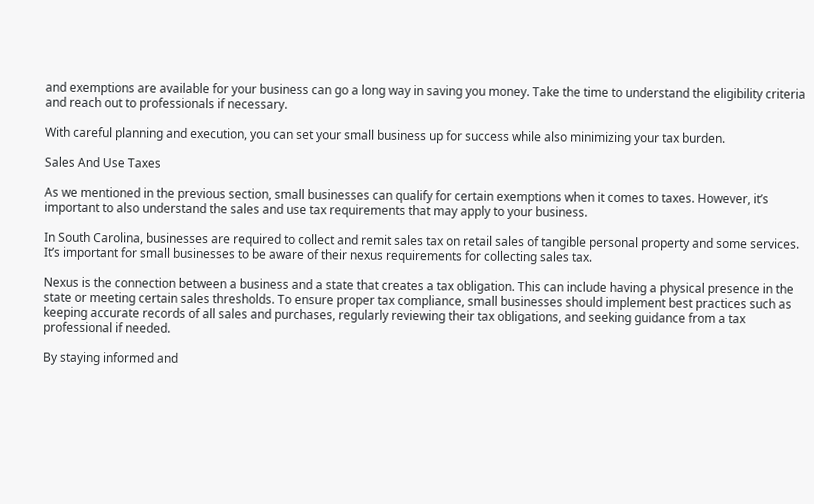and exemptions are available for your business can go a long way in saving you money. Take the time to understand the eligibility criteria and reach out to professionals if necessary.

With careful planning and execution, you can set your small business up for success while also minimizing your tax burden.

Sales And Use Taxes

As we mentioned in the previous section, small businesses can qualify for certain exemptions when it comes to taxes. However, it’s important to also understand the sales and use tax requirements that may apply to your business.

In South Carolina, businesses are required to collect and remit sales tax on retail sales of tangible personal property and some services. It’s important for small businesses to be aware of their nexus requirements for collecting sales tax.

Nexus is the connection between a business and a state that creates a tax obligation. This can include having a physical presence in the state or meeting certain sales thresholds. To ensure proper tax compliance, small businesses should implement best practices such as keeping accurate records of all sales and purchases, regularly reviewing their tax obligations, and seeking guidance from a tax professional if needed.

By staying informed and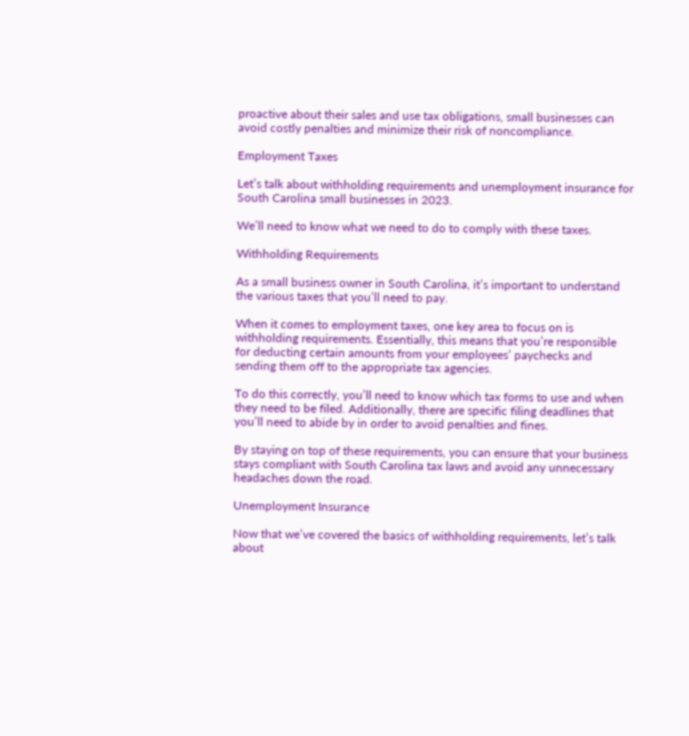proactive about their sales and use tax obligations, small businesses can avoid costly penalties and minimize their risk of noncompliance.

Employment Taxes

Let’s talk about withholding requirements and unemployment insurance for South Carolina small businesses in 2023.

We’ll need to know what we need to do to comply with these taxes.

Withholding Requirements

As a small business owner in South Carolina, it’s important to understand the various taxes that you’ll need to pay.

When it comes to employment taxes, one key area to focus on is withholding requirements. Essentially, this means that you’re responsible for deducting certain amounts from your employees’ paychecks and sending them off to the appropriate tax agencies.

To do this correctly, you’ll need to know which tax forms to use and when they need to be filed. Additionally, there are specific filing deadlines that you’ll need to abide by in order to avoid penalties and fines.

By staying on top of these requirements, you can ensure that your business stays compliant with South Carolina tax laws and avoid any unnecessary headaches down the road.

Unemployment Insurance

Now that we’ve covered the basics of withholding requirements, let’s talk about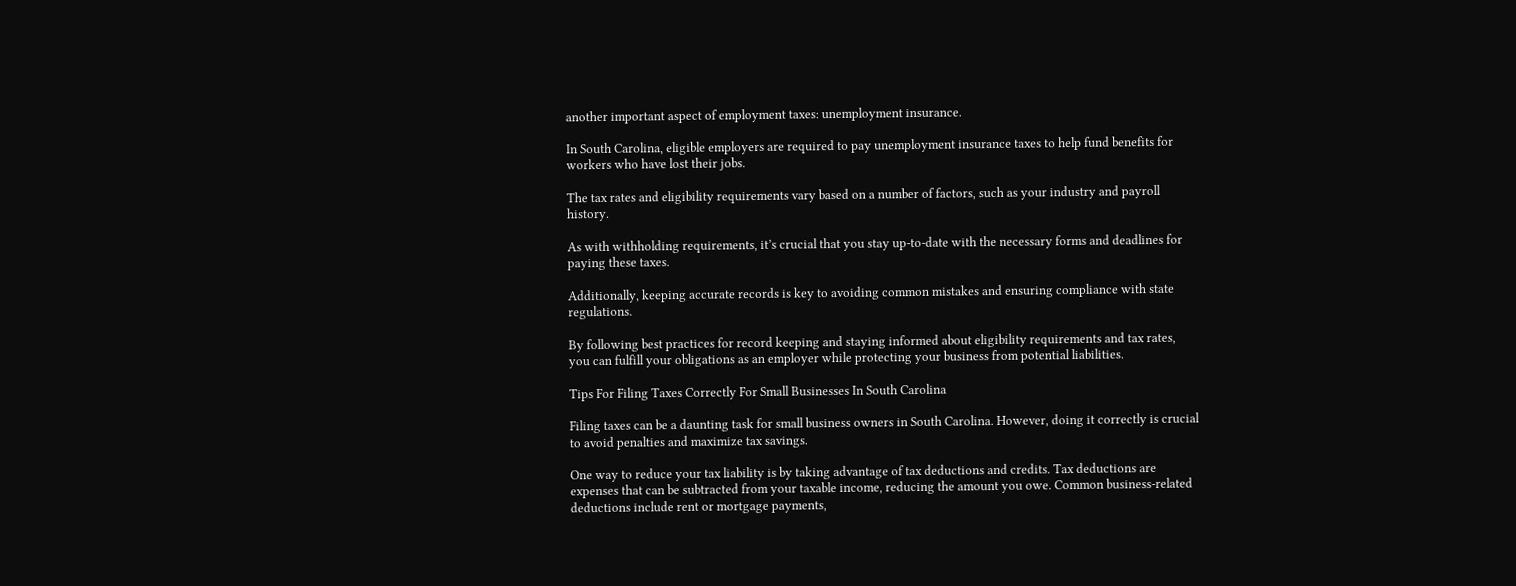another important aspect of employment taxes: unemployment insurance.

In South Carolina, eligible employers are required to pay unemployment insurance taxes to help fund benefits for workers who have lost their jobs.

The tax rates and eligibility requirements vary based on a number of factors, such as your industry and payroll history.

As with withholding requirements, it’s crucial that you stay up-to-date with the necessary forms and deadlines for paying these taxes.

Additionally, keeping accurate records is key to avoiding common mistakes and ensuring compliance with state regulations.

By following best practices for record keeping and staying informed about eligibility requirements and tax rates, you can fulfill your obligations as an employer while protecting your business from potential liabilities.

Tips For Filing Taxes Correctly For Small Businesses In South Carolina

Filing taxes can be a daunting task for small business owners in South Carolina. However, doing it correctly is crucial to avoid penalties and maximize tax savings.

One way to reduce your tax liability is by taking advantage of tax deductions and credits. Tax deductions are expenses that can be subtracted from your taxable income, reducing the amount you owe. Common business-related deductions include rent or mortgage payments,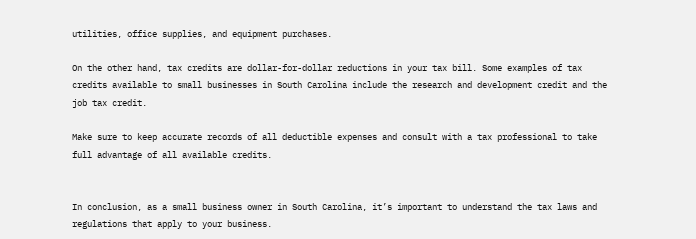utilities, office supplies, and equipment purchases.

On the other hand, tax credits are dollar-for-dollar reductions in your tax bill. Some examples of tax credits available to small businesses in South Carolina include the research and development credit and the job tax credit.

Make sure to keep accurate records of all deductible expenses and consult with a tax professional to take full advantage of all available credits.


In conclusion, as a small business owner in South Carolina, it’s important to understand the tax laws and regulations that apply to your business.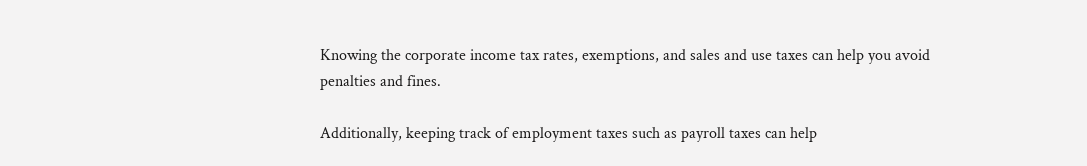Knowing the corporate income tax rates, exemptions, and sales and use taxes can help you avoid penalties and fines.

Additionally, keeping track of employment taxes such as payroll taxes can help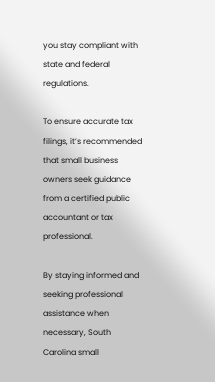you stay compliant with state and federal regulations.

To ensure accurate tax filings, it’s recommended that small business owners seek guidance from a certified public accountant or tax professional.

By staying informed and seeking professional assistance when necessary, South Carolina small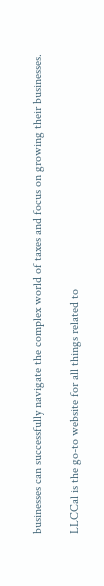businesses can successfully navigate the complex world of taxes and focus on growing their businesses.

LLCCal is the go-to website for all things related to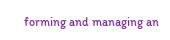forming and managing an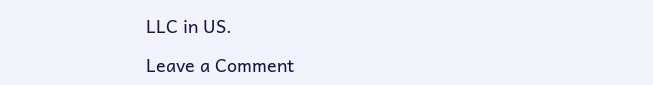LLC in US.

Leave a Comment